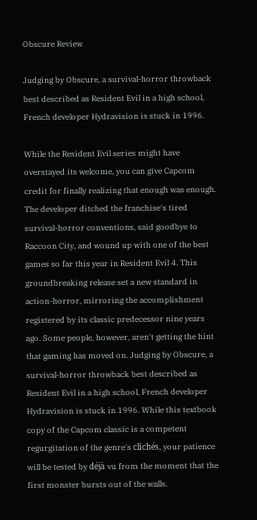Obscure Review

Judging by Obscure, a survival-horror throwback best described as Resident Evil in a high school, French developer Hydravision is stuck in 1996.

While the Resident Evil series might have overstayed its welcome, you can give Capcom credit for finally realizing that enough was enough. The developer ditched the franchise's tired survival-horror conventions, said goodbye to Raccoon City, and wound up with one of the best games so far this year in Resident Evil 4. This groundbreaking release set a new standard in action-horror, mirroring the accomplishment registered by its classic predecessor nine years ago. Some people, however, aren't getting the hint that gaming has moved on. Judging by Obscure, a survival-horror throwback best described as Resident Evil in a high school, French developer Hydravision is stuck in 1996. While this textbook copy of the Capcom classic is a competent regurgitation of the genre's clichés, your patience will be tested by déjà vu from the moment that the first monster bursts out of the walls.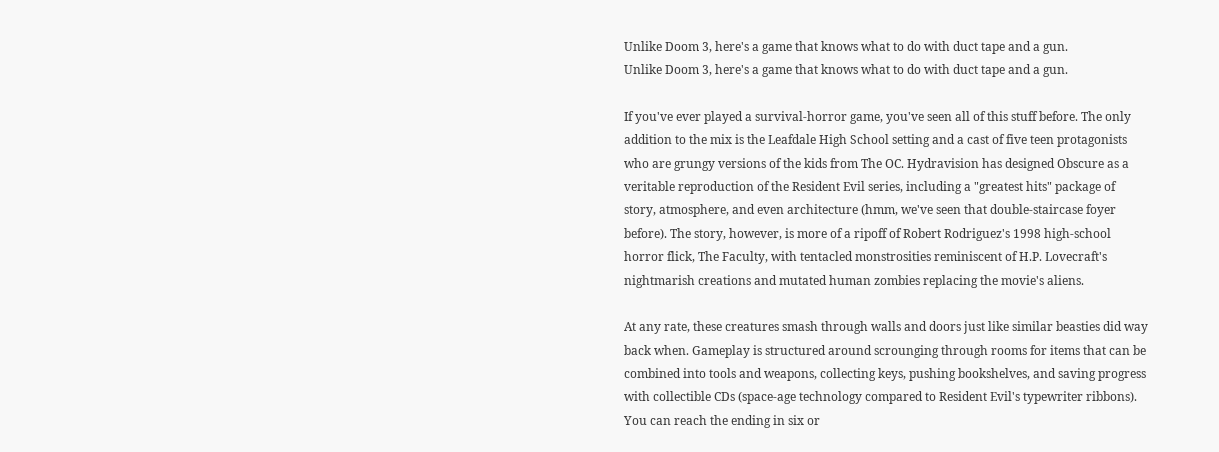Unlike Doom 3, here's a game that knows what to do with duct tape and a gun.
Unlike Doom 3, here's a game that knows what to do with duct tape and a gun.

If you've ever played a survival-horror game, you've seen all of this stuff before. The only addition to the mix is the Leafdale High School setting and a cast of five teen protagonists who are grungy versions of the kids from The OC. Hydravision has designed Obscure as a veritable reproduction of the Resident Evil series, including a "greatest hits" package of story, atmosphere, and even architecture (hmm, we've seen that double-staircase foyer before). The story, however, is more of a ripoff of Robert Rodriguez's 1998 high-school horror flick, The Faculty, with tentacled monstrosities reminiscent of H.P. Lovecraft's nightmarish creations and mutated human zombies replacing the movie's aliens.

At any rate, these creatures smash through walls and doors just like similar beasties did way back when. Gameplay is structured around scrounging through rooms for items that can be combined into tools and weapons, collecting keys, pushing bookshelves, and saving progress with collectible CDs (space-age technology compared to Resident Evil's typewriter ribbons). You can reach the ending in six or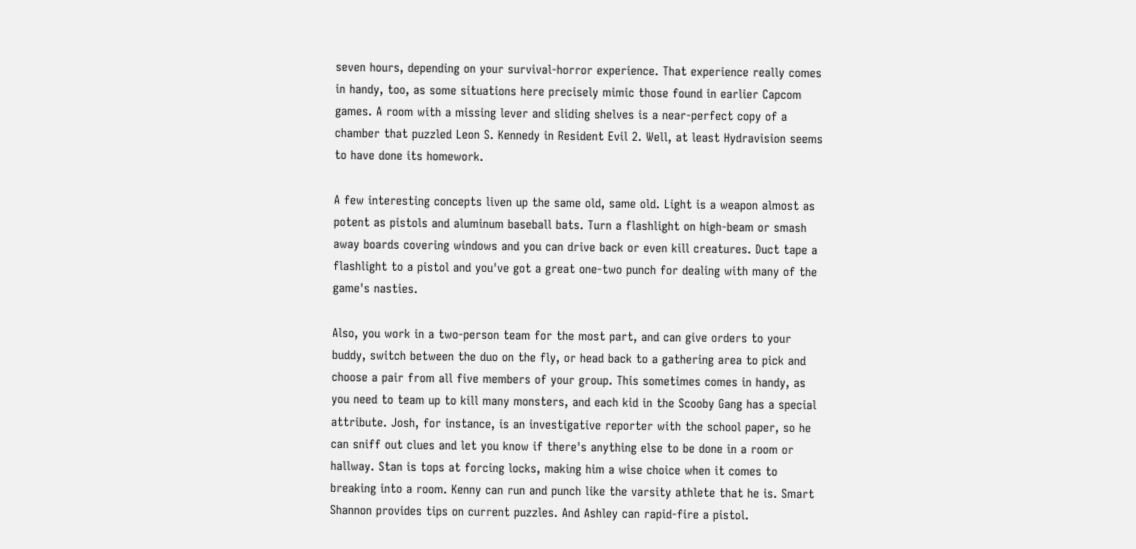seven hours, depending on your survival-horror experience. That experience really comes in handy, too, as some situations here precisely mimic those found in earlier Capcom games. A room with a missing lever and sliding shelves is a near-perfect copy of a chamber that puzzled Leon S. Kennedy in Resident Evil 2. Well, at least Hydravision seems to have done its homework.

A few interesting concepts liven up the same old, same old. Light is a weapon almost as potent as pistols and aluminum baseball bats. Turn a flashlight on high-beam or smash away boards covering windows and you can drive back or even kill creatures. Duct tape a flashlight to a pistol and you've got a great one-two punch for dealing with many of the game's nasties.

Also, you work in a two-person team for the most part, and can give orders to your buddy, switch between the duo on the fly, or head back to a gathering area to pick and choose a pair from all five members of your group. This sometimes comes in handy, as you need to team up to kill many monsters, and each kid in the Scooby Gang has a special attribute. Josh, for instance, is an investigative reporter with the school paper, so he can sniff out clues and let you know if there's anything else to be done in a room or hallway. Stan is tops at forcing locks, making him a wise choice when it comes to breaking into a room. Kenny can run and punch like the varsity athlete that he is. Smart Shannon provides tips on current puzzles. And Ashley can rapid-fire a pistol.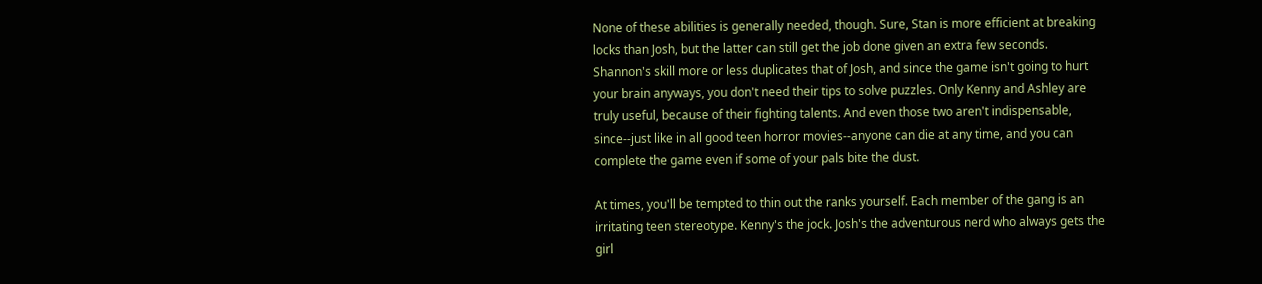None of these abilities is generally needed, though. Sure, Stan is more efficient at breaking locks than Josh, but the latter can still get the job done given an extra few seconds. Shannon's skill more or less duplicates that of Josh, and since the game isn't going to hurt your brain anyways, you don't need their tips to solve puzzles. Only Kenny and Ashley are truly useful, because of their fighting talents. And even those two aren't indispensable, since--just like in all good teen horror movies--anyone can die at any time, and you can complete the game even if some of your pals bite the dust.

At times, you'll be tempted to thin out the ranks yourself. Each member of the gang is an irritating teen stereotype. Kenny's the jock. Josh's the adventurous nerd who always gets the girl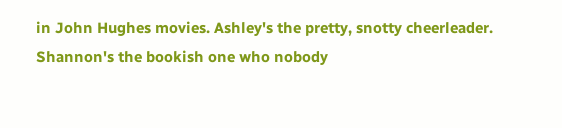in John Hughes movies. Ashley's the pretty, snotty cheerleader. Shannon's the bookish one who nobody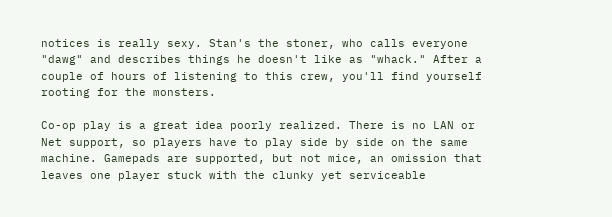notices is really sexy. Stan's the stoner, who calls everyone "dawg" and describes things he doesn't like as "whack." After a couple of hours of listening to this crew, you'll find yourself rooting for the monsters.

Co-op play is a great idea poorly realized. There is no LAN or Net support, so players have to play side by side on the same machine. Gamepads are supported, but not mice, an omission that leaves one player stuck with the clunky yet serviceable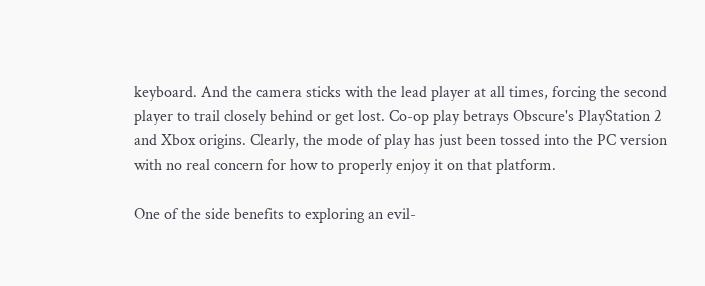keyboard. And the camera sticks with the lead player at all times, forcing the second player to trail closely behind or get lost. Co-op play betrays Obscure's PlayStation 2 and Xbox origins. Clearly, the mode of play has just been tossed into the PC version with no real concern for how to properly enjoy it on that platform.

One of the side benefits to exploring an evil-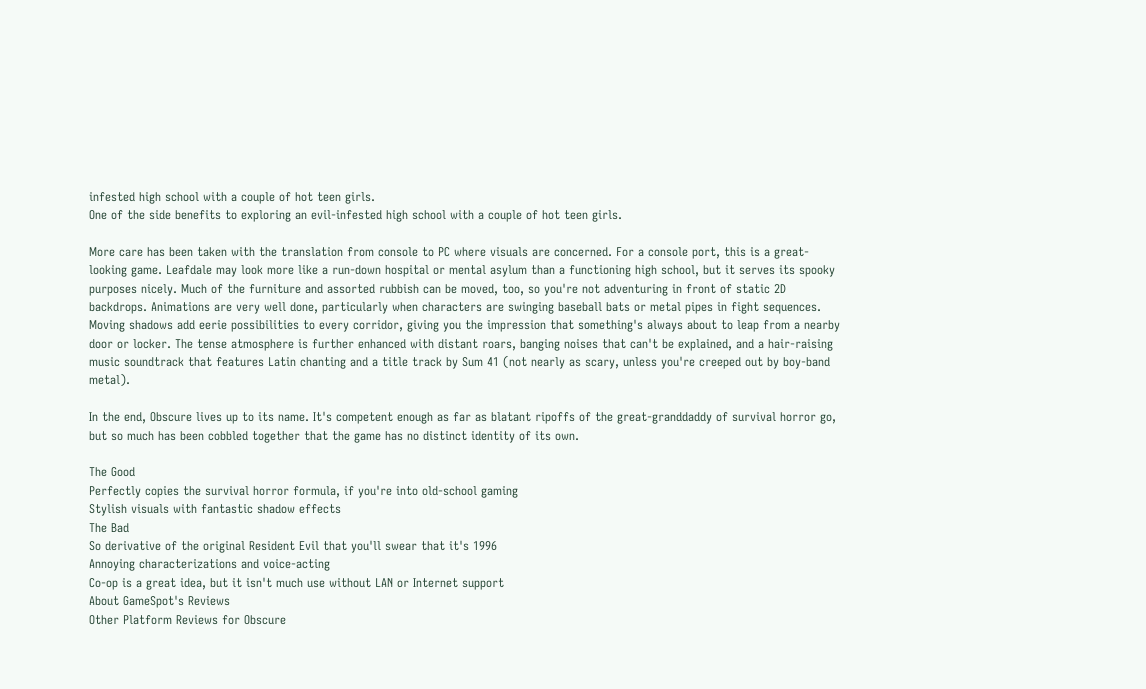infested high school with a couple of hot teen girls.
One of the side benefits to exploring an evil-infested high school with a couple of hot teen girls.

More care has been taken with the translation from console to PC where visuals are concerned. For a console port, this is a great-looking game. Leafdale may look more like a run-down hospital or mental asylum than a functioning high school, but it serves its spooky purposes nicely. Much of the furniture and assorted rubbish can be moved, too, so you're not adventuring in front of static 2D backdrops. Animations are very well done, particularly when characters are swinging baseball bats or metal pipes in fight sequences. Moving shadows add eerie possibilities to every corridor, giving you the impression that something's always about to leap from a nearby door or locker. The tense atmosphere is further enhanced with distant roars, banging noises that can't be explained, and a hair-raising music soundtrack that features Latin chanting and a title track by Sum 41 (not nearly as scary, unless you're creeped out by boy-band metal).

In the end, Obscure lives up to its name. It's competent enough as far as blatant ripoffs of the great-granddaddy of survival horror go, but so much has been cobbled together that the game has no distinct identity of its own.

The Good
Perfectly copies the survival horror formula, if you're into old-school gaming
Stylish visuals with fantastic shadow effects
The Bad
So derivative of the original Resident Evil that you'll swear that it's 1996
Annoying characterizations and voice-acting
Co-op is a great idea, but it isn't much use without LAN or Internet support
About GameSpot's Reviews
Other Platform Reviews for Obscure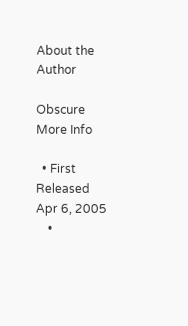About the Author

Obscure More Info

  • First Released Apr 6, 2005
    •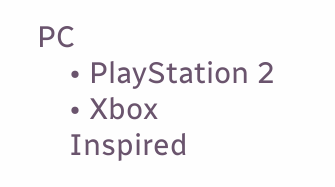PC
    • PlayStation 2
    • Xbox
    Inspired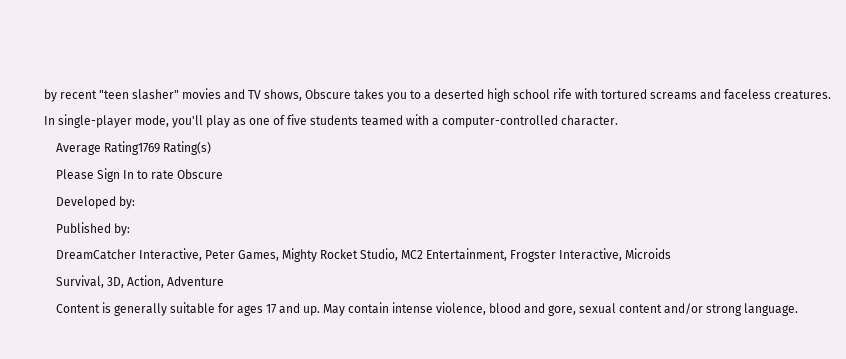by recent "teen slasher" movies and TV shows, Obscure takes you to a deserted high school rife with tortured screams and faceless creatures. In single-player mode, you'll play as one of five students teamed with a computer-controlled character.
    Average Rating1769 Rating(s)
    Please Sign In to rate Obscure
    Developed by:
    Published by:
    DreamCatcher Interactive, Peter Games, Mighty Rocket Studio, MC2 Entertainment, Frogster Interactive, Microids
    Survival, 3D, Action, Adventure
    Content is generally suitable for ages 17 and up. May contain intense violence, blood and gore, sexual content and/or strong language.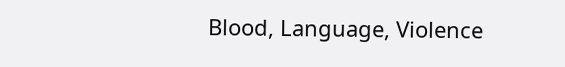Blood, Language, Violence